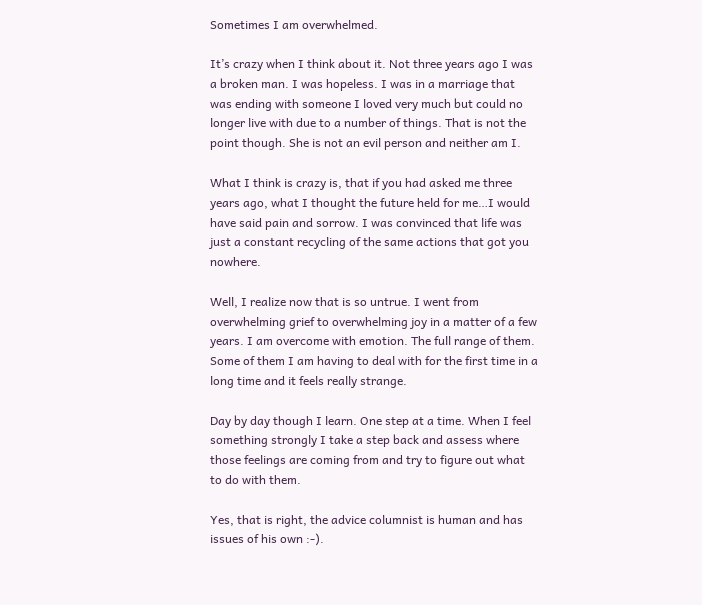Sometimes I am overwhelmed.

It’s crazy when I think about it. Not three years ago I was a broken man. I was hopeless. I was in a marriage that was ending with someone I loved very much but could no longer live with due to a number of things. That is not the point though. She is not an evil person and neither am I.

What I think is crazy is, that if you had asked me three years ago, what I thought the future held for me…I would have said pain and sorrow. I was convinced that life was just a constant recycling of the same actions that got you nowhere.

Well, I realize now that is so untrue. I went from overwhelming grief to overwhelming joy in a matter of a few years. I am overcome with emotion. The full range of them. Some of them I am having to deal with for the first time in a long time and it feels really strange.

Day by day though I learn. One step at a time. When I feel something strongly I take a step back and assess where those feelings are coming from and try to figure out what to do with them.

Yes, that is right, the advice columnist is human and has issues of his own :-).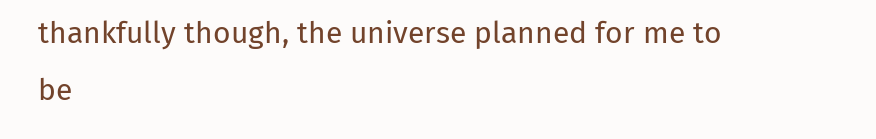thankfully though, the universe planned for me to be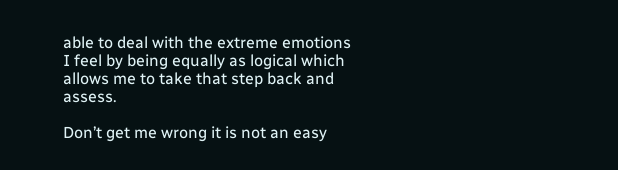able to deal with the extreme emotions I feel by being equally as logical which allows me to take that step back and assess.

Don’t get me wrong it is not an easy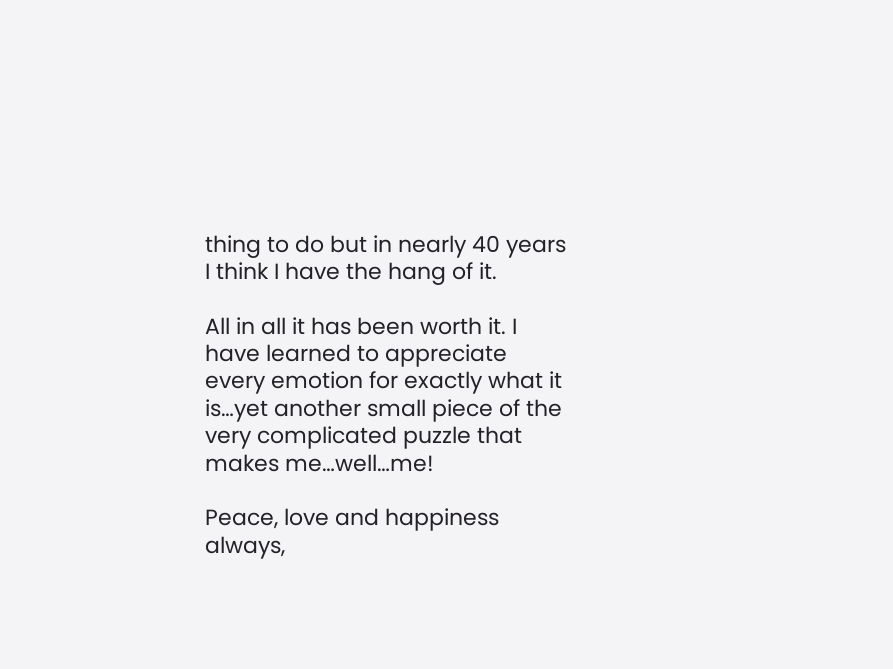thing to do but in nearly 40 years I think I have the hang of it.

All in all it has been worth it. I have learned to appreciate every emotion for exactly what it is…yet another small piece of the very complicated puzzle that makes me…well…me!

Peace, love and happiness always,